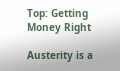Top: Getting Money Right

Austerity is a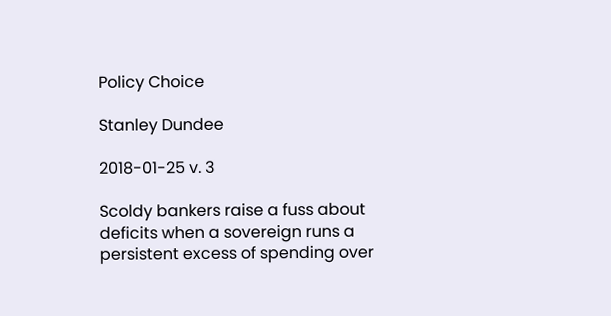Policy Choice

Stanley Dundee

2018-01-25 v. 3

Scoldy bankers raise a fuss about deficits when a sovereign runs a persistent excess of spending over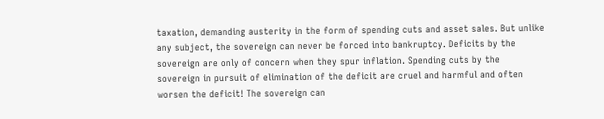taxation, demanding austerity in the form of spending cuts and asset sales. But unlike any subject, the sovereign can never be forced into bankruptcy. Deficits by the sovereign are only of concern when they spur inflation. Spending cuts by the sovereign in pursuit of elimination of the deficit are cruel and harmful and often worsen the deficit! The sovereign can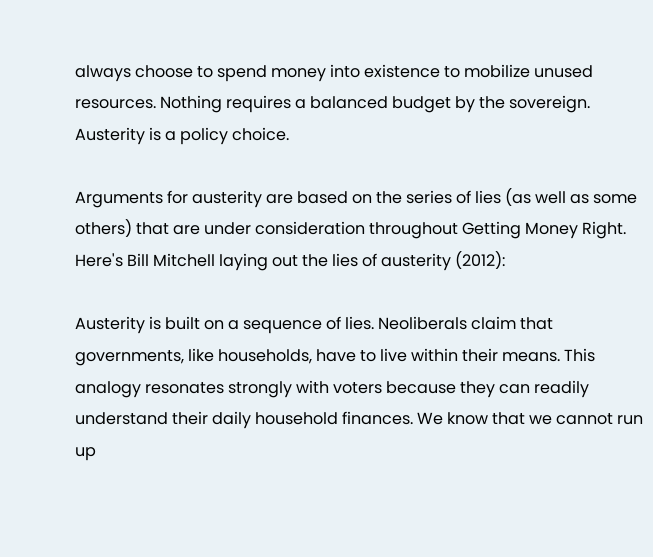always choose to spend money into existence to mobilize unused resources. Nothing requires a balanced budget by the sovereign. Austerity is a policy choice.

Arguments for austerity are based on the series of lies (as well as some others) that are under consideration throughout Getting Money Right. Here's Bill Mitchell laying out the lies of austerity (2012):

Austerity is built on a sequence of lies. Neoliberals claim that governments, like households, have to live within their means. This analogy resonates strongly with voters because they can readily understand their daily household finances. We know that we cannot run up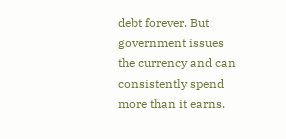debt forever. But government issues the currency and can consistently spend more than it earns.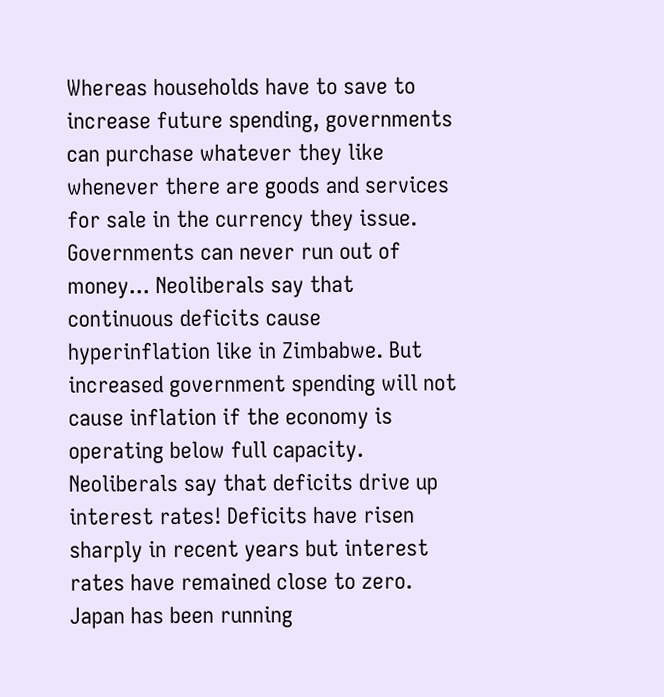Whereas households have to save to increase future spending, governments can purchase whatever they like whenever there are goods and services for sale in the currency they issue. Governments can never run out of money... Neoliberals say that continuous deficits cause hyperinflation like in Zimbabwe. But increased government spending will not cause inflation if the economy is operating below full capacity. Neoliberals say that deficits drive up interest rates! Deficits have risen sharply in recent years but interest rates have remained close to zero. Japan has been running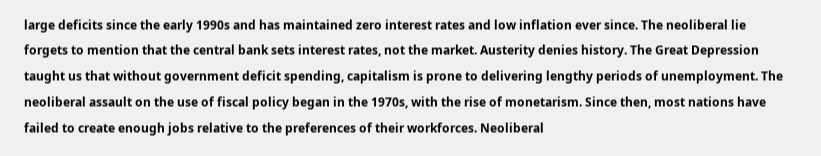large deficits since the early 1990s and has maintained zero interest rates and low inflation ever since. The neoliberal lie forgets to mention that the central bank sets interest rates, not the market. Austerity denies history. The Great Depression taught us that without government deficit spending, capitalism is prone to delivering lengthy periods of unemployment. The neoliberal assault on the use of fiscal policy began in the 1970s, with the rise of monetarism. Since then, most nations have failed to create enough jobs relative to the preferences of their workforces. Neoliberal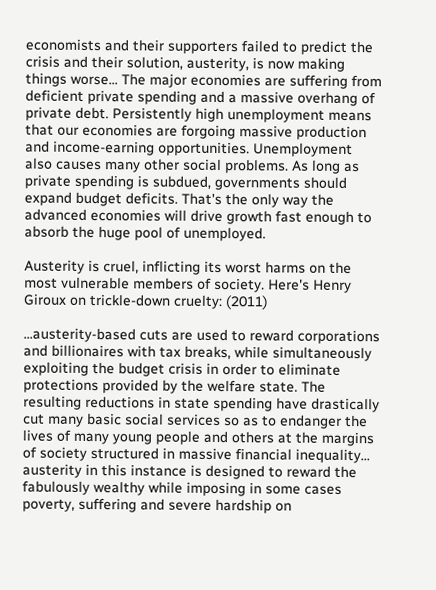economists and their supporters failed to predict the crisis and their solution, austerity, is now making things worse... The major economies are suffering from deficient private spending and a massive overhang of private debt. Persistently high unemployment means that our economies are forgoing massive production and income-earning opportunities. Unemployment also causes many other social problems. As long as private spending is subdued, governments should expand budget deficits. That's the only way the advanced economies will drive growth fast enough to absorb the huge pool of unemployed.

Austerity is cruel, inflicting its worst harms on the most vulnerable members of society. Here's Henry Giroux on trickle-down cruelty: (2011)

...austerity-based cuts are used to reward corporations and billionaires with tax breaks, while simultaneously exploiting the budget crisis in order to eliminate protections provided by the welfare state. The resulting reductions in state spending have drastically cut many basic social services so as to endanger the lives of many young people and others at the margins of society structured in massive financial inequality... austerity in this instance is designed to reward the fabulously wealthy while imposing in some cases poverty, suffering and severe hardship on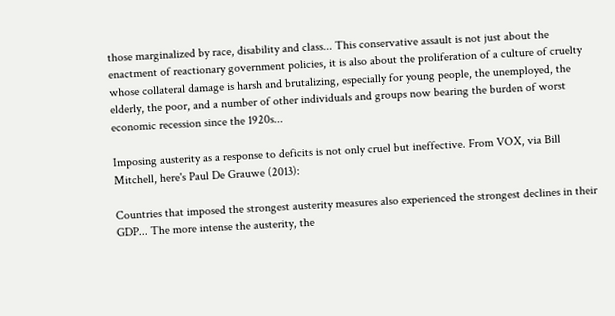those marginalized by race, disability and class... This conservative assault is not just about the enactment of reactionary government policies, it is also about the proliferation of a culture of cruelty whose collateral damage is harsh and brutalizing, especially for young people, the unemployed, the elderly, the poor, and a number of other individuals and groups now bearing the burden of worst economic recession since the 1920s...

Imposing austerity as a response to deficits is not only cruel but ineffective. From VOX, via Bill Mitchell, here's Paul De Grauwe (2013):

Countries that imposed the strongest austerity measures also experienced the strongest declines in their GDP... The more intense the austerity, the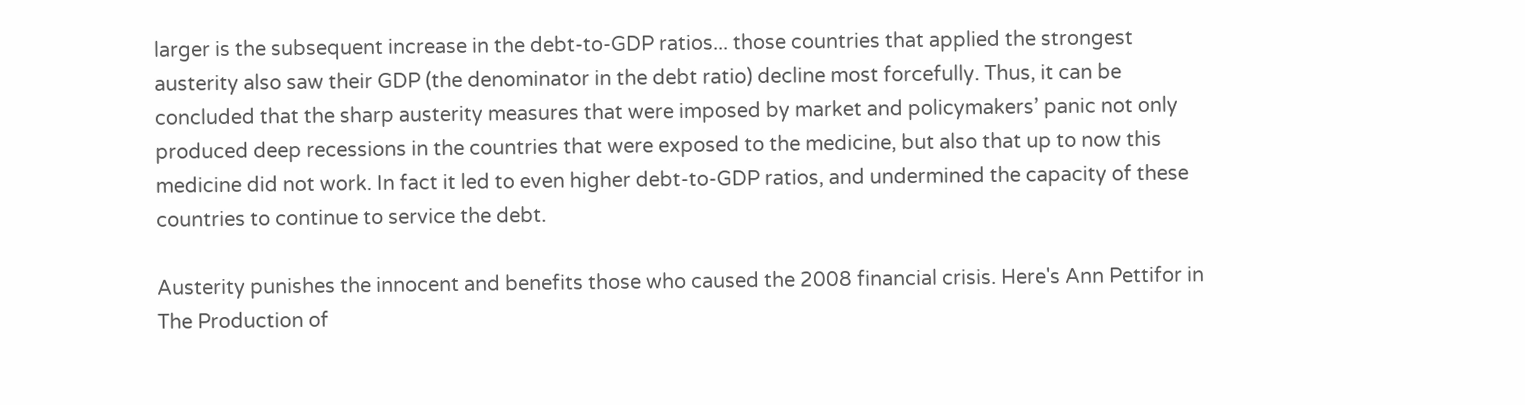larger is the subsequent increase in the debt-to-GDP ratios... those countries that applied the strongest austerity also saw their GDP (the denominator in the debt ratio) decline most forcefully. Thus, it can be concluded that the sharp austerity measures that were imposed by market and policymakers’ panic not only produced deep recessions in the countries that were exposed to the medicine, but also that up to now this medicine did not work. In fact it led to even higher debt-to-GDP ratios, and undermined the capacity of these countries to continue to service the debt.

Austerity punishes the innocent and benefits those who caused the 2008 financial crisis. Here's Ann Pettifor in The Production of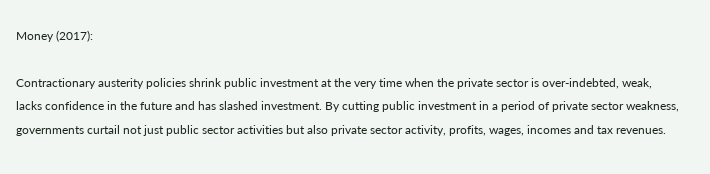Money (2017):

Contractionary austerity policies shrink public investment at the very time when the private sector is over-indebted, weak, lacks confidence in the future and has slashed investment. By cutting public investment in a period of private sector weakness, governments curtail not just public sector activities but also private sector activity, profits, wages, incomes and tax revenues.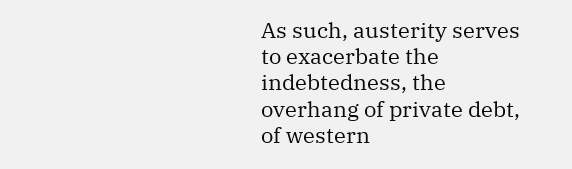As such, austerity serves to exacerbate the indebtedness, the overhang of private debt, of western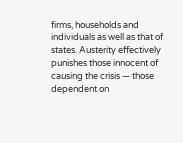firms, households and individuals as well as that of states. Austerity effectively punishes those innocent of causing the crisis — those dependent on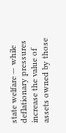state welfare — while deflationary pressures increase the value of assets owned by those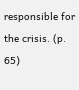responsible for the crisis. (p. 65)